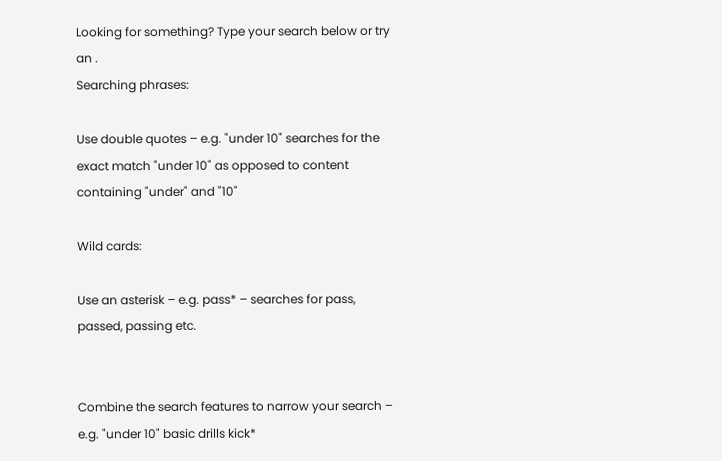Looking for something? Type your search below or try an .
Searching phrases:

Use double quotes – e.g. "under 10" searches for the exact match "under 10" as opposed to content containing "under" and "10"

Wild cards:

Use an asterisk – e.g. pass* – searches for pass, passed, passing etc.


Combine the search features to narrow your search – e.g. "under 10" basic drills kick*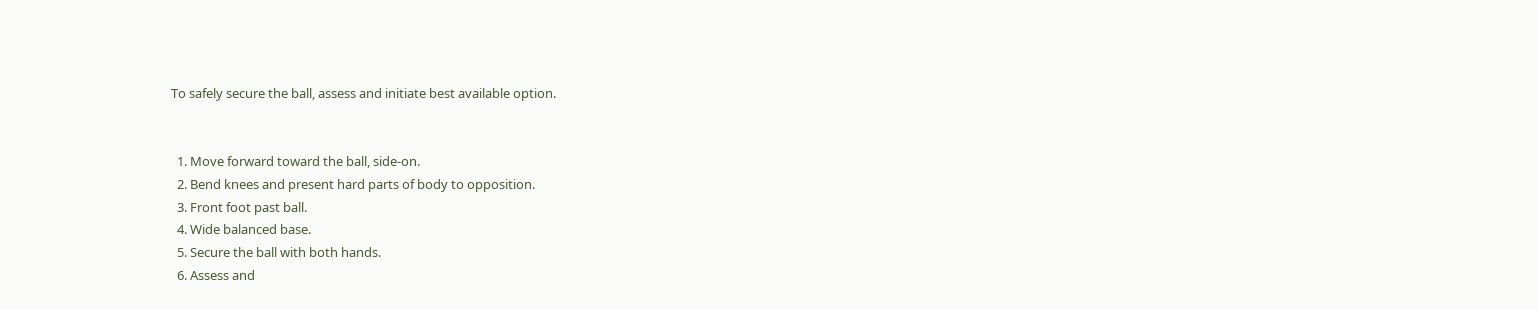To safely secure the ball, assess and initiate best available option.


  1. Move forward toward the ball, side-on.
  2. Bend knees and present hard parts of body to opposition.
  3. Front foot past ball.
  4. Wide balanced base.
  5. Secure the ball with both hands.
  6. Assess and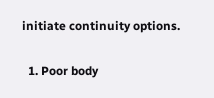initiate continuity options.


  1. Poor body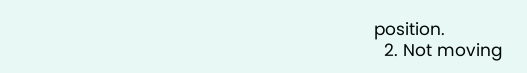position.
  2. Not moving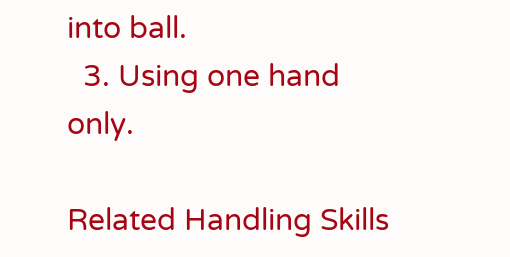into ball.
  3. Using one hand only.

Related Handling Skills